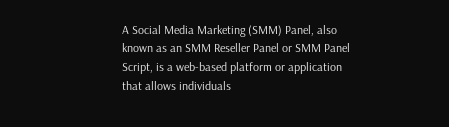A Social Media Marketing (SMM) Panel, also known as an SMM Reseller Panel or SMM Panel Script, is a web-based platform or application that allows individuals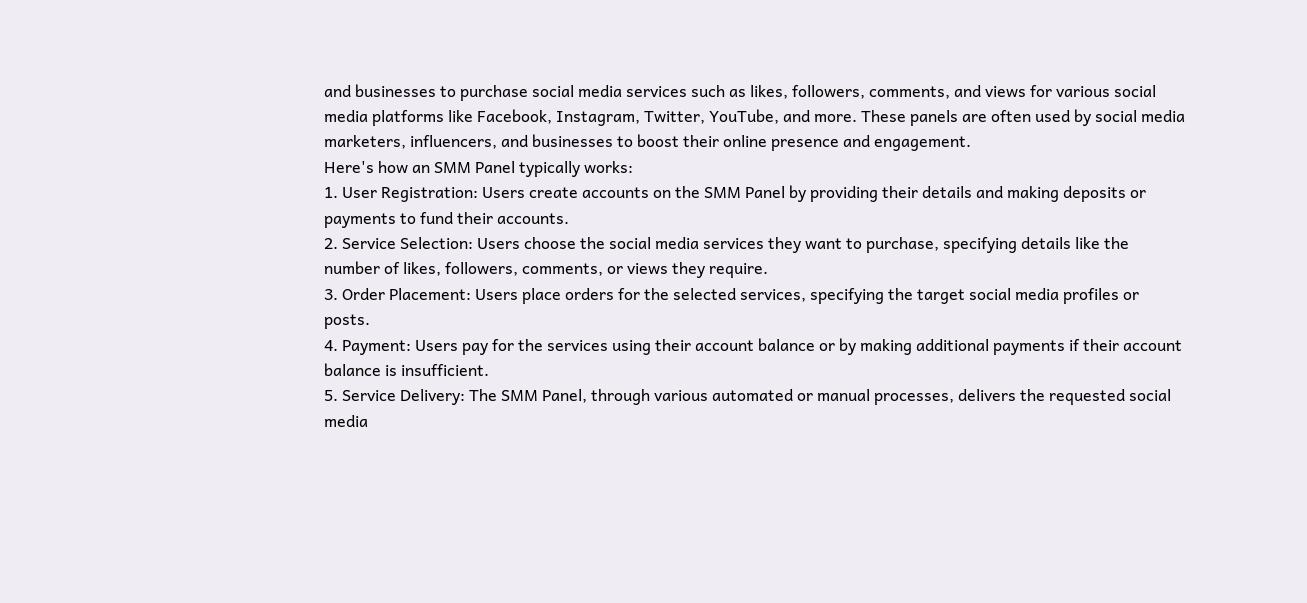and businesses to purchase social media services such as likes, followers, comments, and views for various social media platforms like Facebook, Instagram, Twitter, YouTube, and more. These panels are often used by social media marketers, influencers, and businesses to boost their online presence and engagement.
Here's how an SMM Panel typically works:
1. User Registration: Users create accounts on the SMM Panel by providing their details and making deposits or payments to fund their accounts.
2. Service Selection: Users choose the social media services they want to purchase, specifying details like the number of likes, followers, comments, or views they require.
3. Order Placement: Users place orders for the selected services, specifying the target social media profiles or posts.
4. Payment: Users pay for the services using their account balance or by making additional payments if their account balance is insufficient.
5. Service Delivery: The SMM Panel, through various automated or manual processes, delivers the requested social media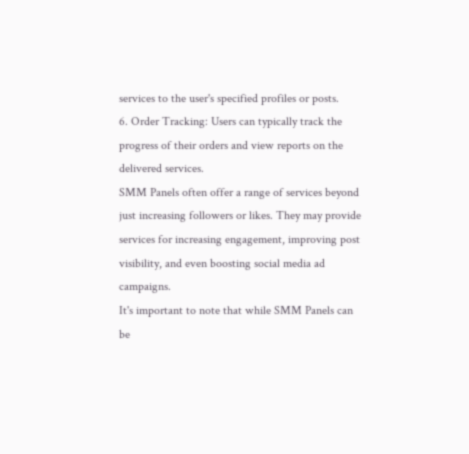services to the user's specified profiles or posts.
6. Order Tracking: Users can typically track the progress of their orders and view reports on the delivered services.
SMM Panels often offer a range of services beyond just increasing followers or likes. They may provide services for increasing engagement, improving post visibility, and even boosting social media ad campaigns.
It's important to note that while SMM Panels can be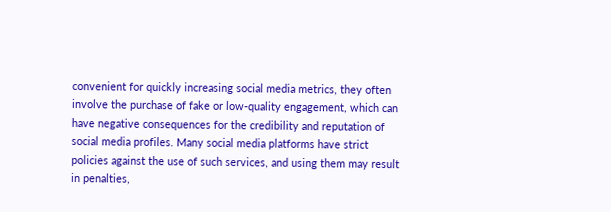convenient for quickly increasing social media metrics, they often involve the purchase of fake or low-quality engagement, which can have negative consequences for the credibility and reputation of social media profiles. Many social media platforms have strict policies against the use of such services, and using them may result in penalties,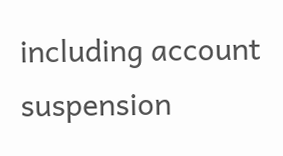including account suspension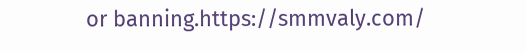or banning.https://smmvaly.com/